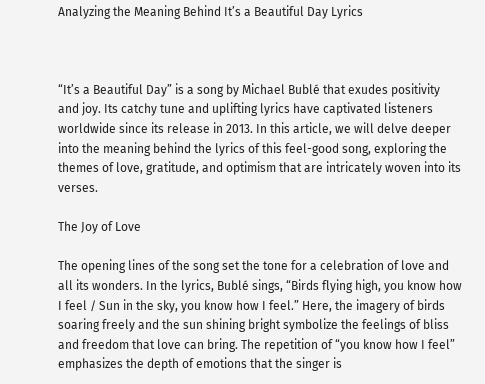Analyzing the Meaning Behind It’s a Beautiful Day Lyrics



“It’s a Beautiful Day” is a song by Michael Bublé that exudes positivity and joy. Its catchy tune and uplifting lyrics have captivated listeners worldwide since its release in 2013. In this article, we will delve deeper into the meaning behind the lyrics of this feel-good song, exploring the themes of love, gratitude, and optimism that are intricately woven into its verses.

The Joy of Love

The opening lines of the song set the tone for a celebration of love and all its wonders. In the lyrics, Bublé sings, “Birds flying high, you know how I feel / Sun in the sky, you know how I feel.” Here, the imagery of birds soaring freely and the sun shining bright symbolize the feelings of bliss and freedom that love can bring. The repetition of “you know how I feel” emphasizes the depth of emotions that the singer is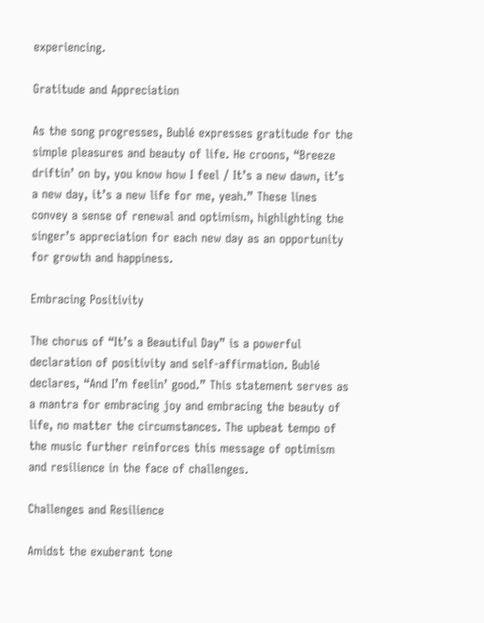experiencing.

Gratitude and Appreciation

As the song progresses, Bublé expresses gratitude for the simple pleasures and beauty of life. He croons, “Breeze driftin’ on by, you know how I feel / It’s a new dawn, it’s a new day, it’s a new life for me, yeah.” These lines convey a sense of renewal and optimism, highlighting the singer’s appreciation for each new day as an opportunity for growth and happiness.

Embracing Positivity

The chorus of “It’s a Beautiful Day” is a powerful declaration of positivity and self-affirmation. Bublé declares, “And I’m feelin’ good.” This statement serves as a mantra for embracing joy and embracing the beauty of life, no matter the circumstances. The upbeat tempo of the music further reinforces this message of optimism and resilience in the face of challenges.

Challenges and Resilience

Amidst the exuberant tone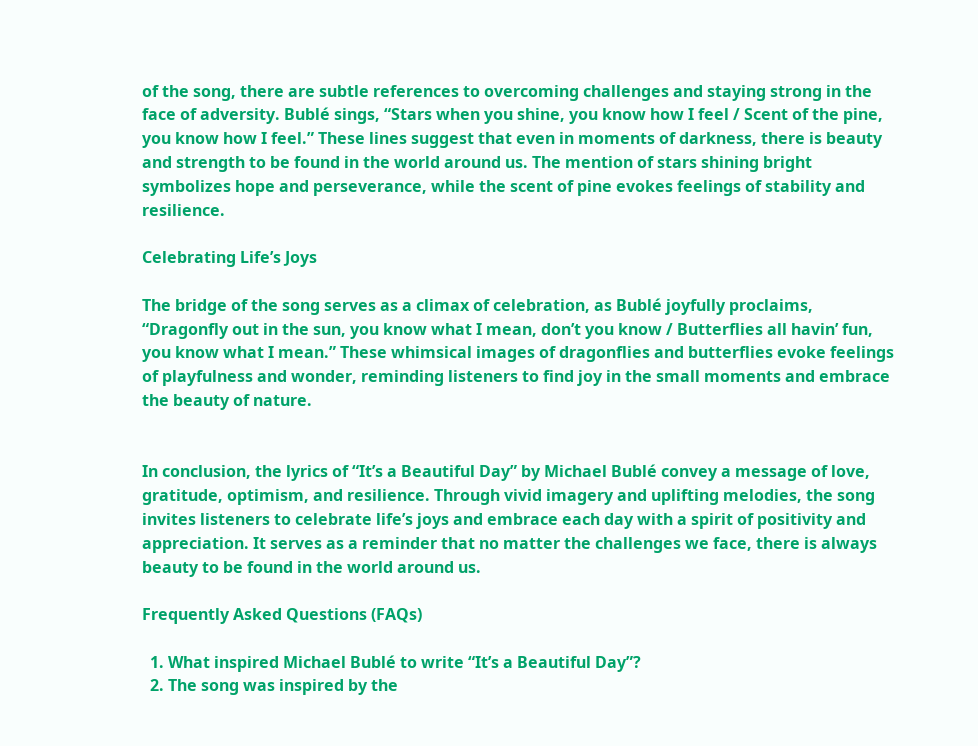of the song, there are subtle references to overcoming challenges and staying strong in the face of adversity. Bublé sings, “Stars when you shine, you know how I feel / Scent of the pine, you know how I feel.” These lines suggest that even in moments of darkness, there is beauty and strength to be found in the world around us. The mention of stars shining bright symbolizes hope and perseverance, while the scent of pine evokes feelings of stability and resilience.

Celebrating Life’s Joys

The bridge of the song serves as a climax of celebration, as Bublé joyfully proclaims, “Dragonfly out in the sun, you know what I mean, don’t you know / Butterflies all havin’ fun, you know what I mean.” These whimsical images of dragonflies and butterflies evoke feelings of playfulness and wonder, reminding listeners to find joy in the small moments and embrace the beauty of nature.


In conclusion, the lyrics of “It’s a Beautiful Day” by Michael Bublé convey a message of love, gratitude, optimism, and resilience. Through vivid imagery and uplifting melodies, the song invites listeners to celebrate life’s joys and embrace each day with a spirit of positivity and appreciation. It serves as a reminder that no matter the challenges we face, there is always beauty to be found in the world around us.

Frequently Asked Questions (FAQs)

  1. What inspired Michael Bublé to write “It’s a Beautiful Day”?
  2. The song was inspired by the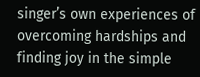singer’s own experiences of overcoming hardships and finding joy in the simple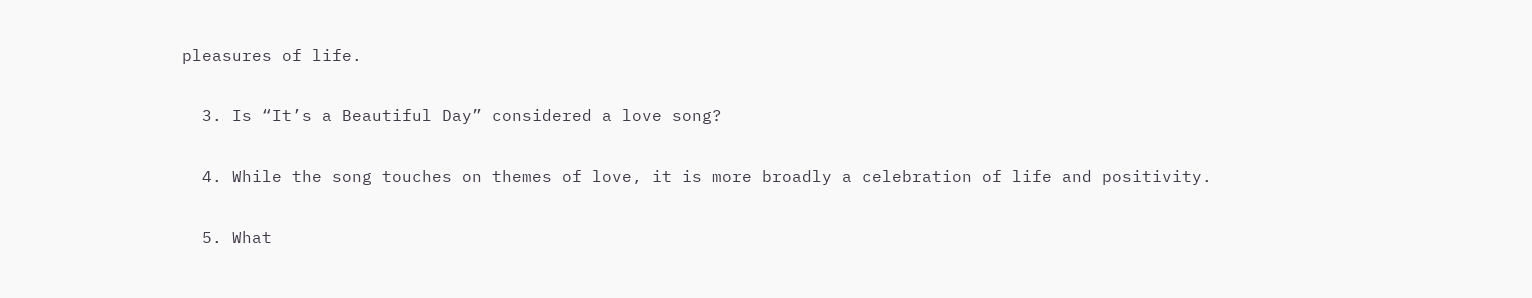pleasures of life.

  3. Is “It’s a Beautiful Day” considered a love song?

  4. While the song touches on themes of love, it is more broadly a celebration of life and positivity.

  5. What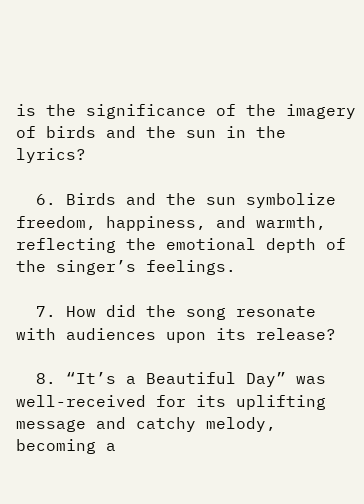is the significance of the imagery of birds and the sun in the lyrics?

  6. Birds and the sun symbolize freedom, happiness, and warmth, reflecting the emotional depth of the singer’s feelings.

  7. How did the song resonate with audiences upon its release?

  8. “It’s a Beautiful Day” was well-received for its uplifting message and catchy melody, becoming a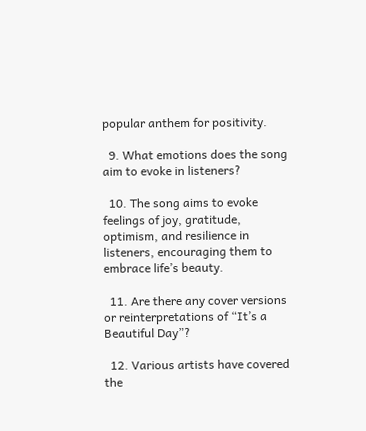popular anthem for positivity.

  9. What emotions does the song aim to evoke in listeners?

  10. The song aims to evoke feelings of joy, gratitude, optimism, and resilience in listeners, encouraging them to embrace life’s beauty.

  11. Are there any cover versions or reinterpretations of “It’s a Beautiful Day”?

  12. Various artists have covered the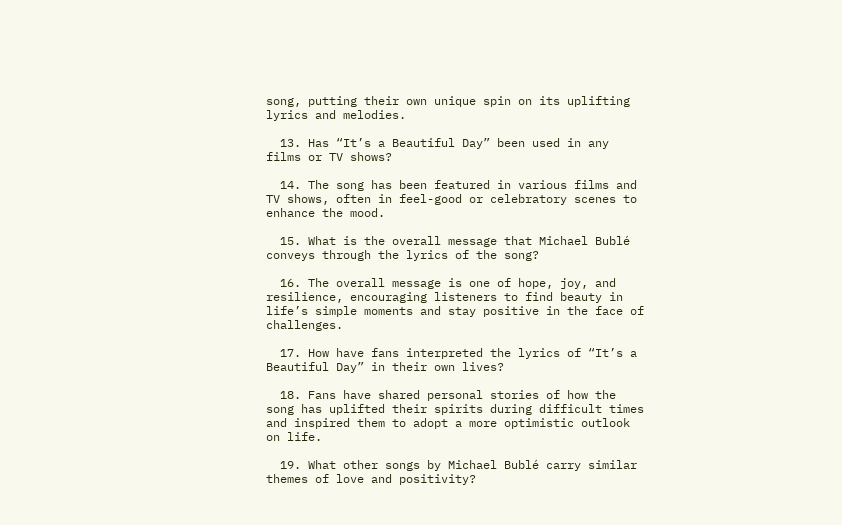song, putting their own unique spin on its uplifting lyrics and melodies.

  13. Has “It’s a Beautiful Day” been used in any films or TV shows?

  14. The song has been featured in various films and TV shows, often in feel-good or celebratory scenes to enhance the mood.

  15. What is the overall message that Michael Bublé conveys through the lyrics of the song?

  16. The overall message is one of hope, joy, and resilience, encouraging listeners to find beauty in life’s simple moments and stay positive in the face of challenges.

  17. How have fans interpreted the lyrics of “It’s a Beautiful Day” in their own lives?

  18. Fans have shared personal stories of how the song has uplifted their spirits during difficult times and inspired them to adopt a more optimistic outlook on life.

  19. What other songs by Michael Bublé carry similar themes of love and positivity?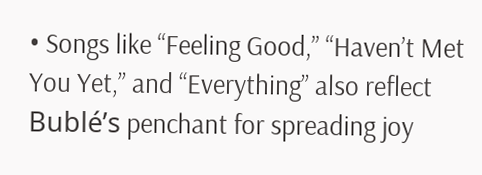• Songs like “Feeling Good,” “Haven’t Met You Yet,” and “Everything” also reflect Bublé’s penchant for spreading joy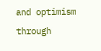and optimism through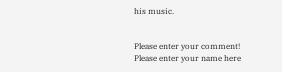his music.


Please enter your comment!
Please enter your name here